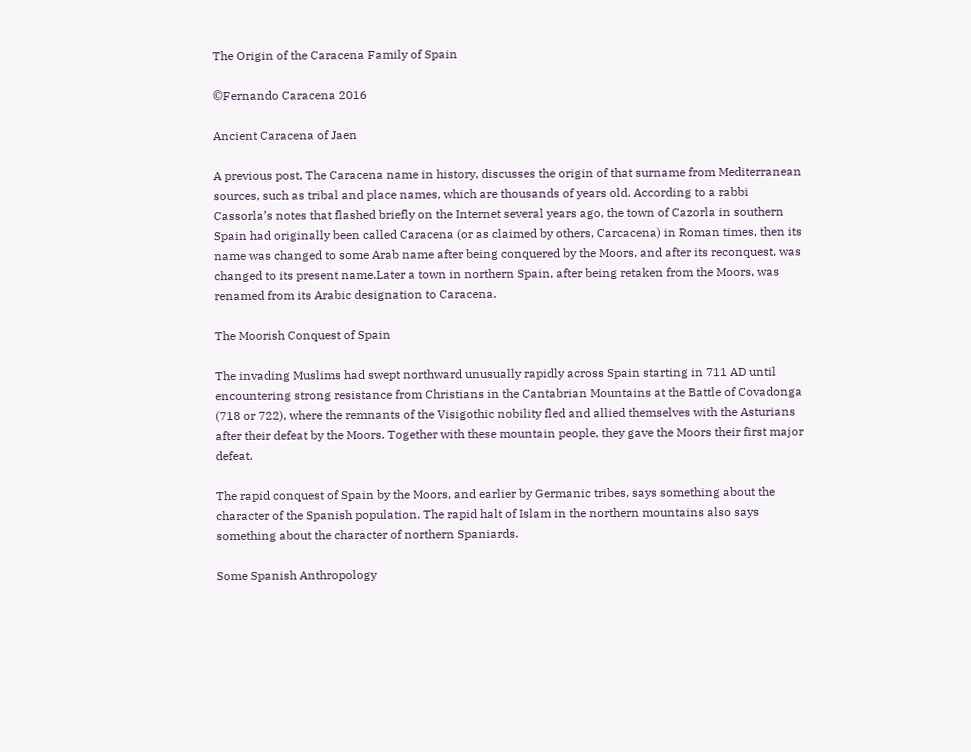The Origin of the Caracena Family of Spain

©Fernando Caracena 2016

Ancient Caracena of Jaen

A previous post, The Caracena name in history, discusses the origin of that surname from Mediterranean sources, such as tribal and place names, which are thousands of years old. According to a rabbi Cassorla’s notes that flashed briefly on the Internet several years ago, the town of Cazorla in southern Spain had originally been called Caracena (or as claimed by others, Carcacena) in Roman times, then its name was changed to some Arab name after being conquered by the Moors, and after its reconquest, was changed to its present name.Later a town in northern Spain, after being retaken from the Moors, was renamed from its Arabic designation to Caracena.

The Moorish Conquest of Spain

The invading Muslims had swept northward unusually rapidly across Spain starting in 711 AD until encountering strong resistance from Christians in the Cantabrian Mountains at the Battle of Covadonga (718 or 722), where the remnants of the Visigothic nobility fled and allied themselves with the Asturians after their defeat by the Moors. Together with these mountain people, they gave the Moors their first major defeat.

The rapid conquest of Spain by the Moors, and earlier by Germanic tribes, says something about the character of the Spanish population. The rapid halt of Islam in the northern mountains also says something about the character of northern Spaniards.

Some Spanish Anthropology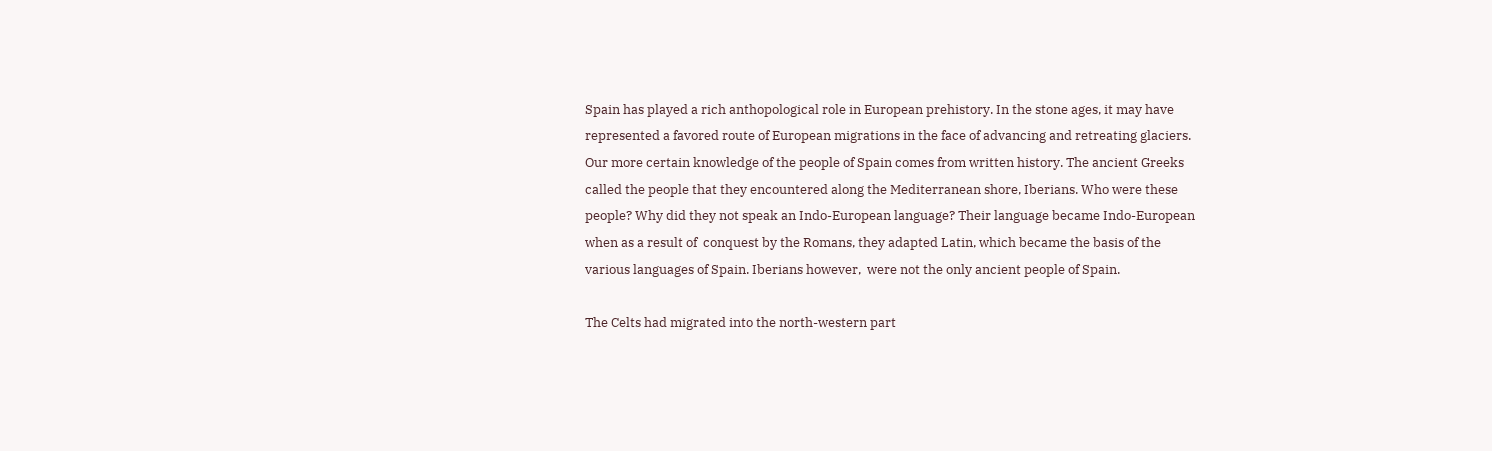Spain has played a rich anthopological role in European prehistory. In the stone ages, it may have represented a favored route of European migrations in the face of advancing and retreating glaciers. Our more certain knowledge of the people of Spain comes from written history. The ancient Greeks called the people that they encountered along the Mediterranean shore, Iberians. Who were these people? Why did they not speak an Indo-European language? Their language became Indo-European when as a result of  conquest by the Romans, they adapted Latin, which became the basis of the various languages of Spain. Iberians however,  were not the only ancient people of Spain.

The Celts had migrated into the north-western part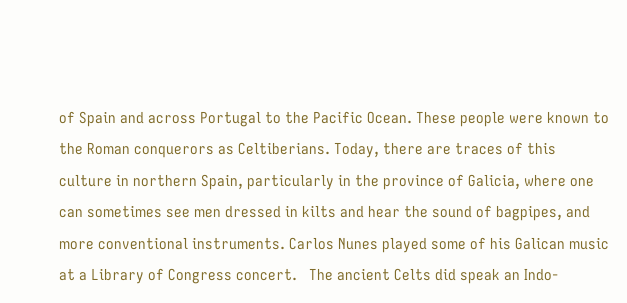of Spain and across Portugal to the Pacific Ocean. These people were known to the Roman conquerors as Celtiberians. Today, there are traces of this culture in northern Spain, particularly in the province of Galicia, where one can sometimes see men dressed in kilts and hear the sound of bagpipes, and more conventional instruments. Carlos Nunes played some of his Galican music at a Library of Congress concert.   The ancient Celts did speak an Indo-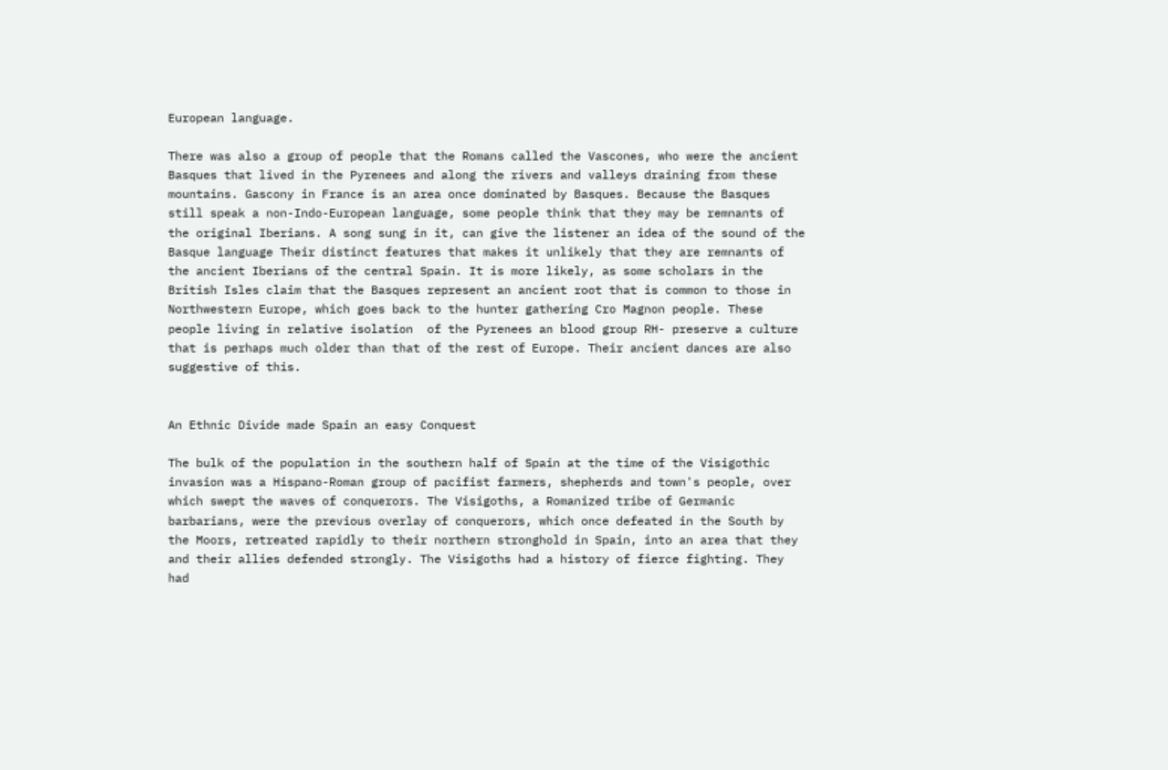European language.

There was also a group of people that the Romans called the Vascones, who were the ancient Basques that lived in the Pyrenees and along the rivers and valleys draining from these mountains. Gascony in France is an area once dominated by Basques. Because the Basques still speak a non-Indo-European language, some people think that they may be remnants of the original Iberians. A song sung in it, can give the listener an idea of the sound of the Basque language Their distinct features that makes it unlikely that they are remnants of the ancient Iberians of the central Spain. It is more likely, as some scholars in the British Isles claim that the Basques represent an ancient root that is common to those in Northwestern Europe, which goes back to the hunter gathering Cro Magnon people. These people living in relative isolation  of the Pyrenees an blood group RH- preserve a culture that is perhaps much older than that of the rest of Europe. Their ancient dances are also suggestive of this.


An Ethnic Divide made Spain an easy Conquest

The bulk of the population in the southern half of Spain at the time of the Visigothic invasion was a Hispano-Roman group of pacifist farmers, shepherds and town's people, over which swept the waves of conquerors. The Visigoths, a Romanized tribe of Germanic barbarians, were the previous overlay of conquerors, which once defeated in the South by the Moors, retreated rapidly to their northern stronghold in Spain, into an area that they and their allies defended strongly. The Visigoths had a history of fierce fighting. They had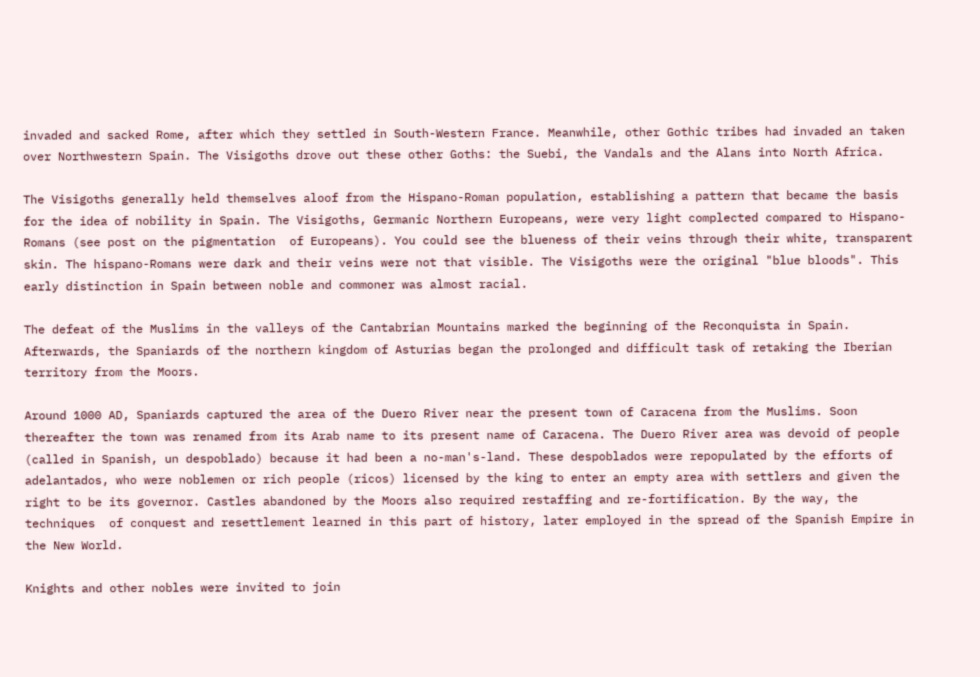invaded and sacked Rome, after which they settled in South-Western France. Meanwhile, other Gothic tribes had invaded an taken over Northwestern Spain. The Visigoths drove out these other Goths: the Suebi, the Vandals and the Alans into North Africa.

The Visigoths generally held themselves aloof from the Hispano-Roman population, establishing a pattern that became the basis for the idea of nobility in Spain. The Visigoths, Germanic Northern Europeans, were very light complected compared to Hispano-Romans (see post on the pigmentation  of Europeans). You could see the blueness of their veins through their white, transparent skin. The hispano-Romans were dark and their veins were not that visible. The Visigoths were the original "blue bloods". This early distinction in Spain between noble and commoner was almost racial.

The defeat of the Muslims in the valleys of the Cantabrian Mountains marked the beginning of the Reconquista in Spain. Afterwards, the Spaniards of the northern kingdom of Asturias began the prolonged and difficult task of retaking the Iberian territory from the Moors.

Around 1000 AD, Spaniards captured the area of the Duero River near the present town of Caracena from the Muslims. Soon thereafter the town was renamed from its Arab name to its present name of Caracena. The Duero River area was devoid of people (called in Spanish, un despoblado) because it had been a no-man's-land. These despoblados were repopulated by the efforts of adelantados, who were noblemen or rich people (ricos) licensed by the king to enter an empty area with settlers and given the right to be its governor. Castles abandoned by the Moors also required restaffing and re-fortification. By the way, the techniques  of conquest and resettlement learned in this part of history, later employed in the spread of the Spanish Empire in the New World.

Knights and other nobles were invited to join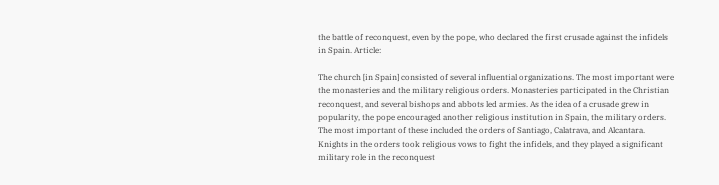the battle of reconquest, even by the pope, who declared the first crusade against the infidels in Spain. Article:

The church [in Spain] consisted of several influential organizations. The most important were the monasteries and the military religious orders. Monasteries participated in the Christian reconquest, and several bishops and abbots led armies. As the idea of a crusade grew in popularity, the pope encouraged another religious institution in Spain, the military orders. The most important of these included the orders of Santiago, Calatrava, and Alcantara. Knights in the orders took religious vows to fight the infidels, and they played a significant military role in the reconquest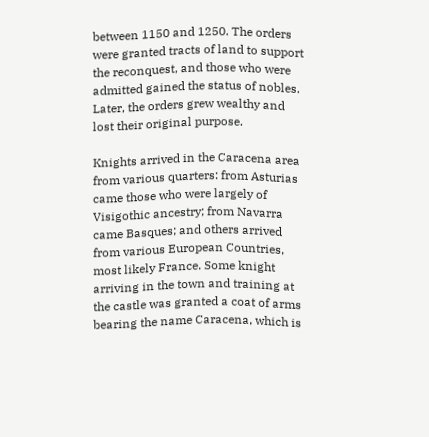between 1150 and 1250. The orders were granted tracts of land to support the reconquest, and those who were admitted gained the status of nobles. Later, the orders grew wealthy and lost their original purpose.

Knights arrived in the Caracena area from various quarters: from Asturias came those who were largely of Visigothic ancestry; from Navarra came Basques; and others arrived from various European Countries, most likely France. Some knight arriving in the town and training at the castle was granted a coat of arms bearing the name Caracena, which is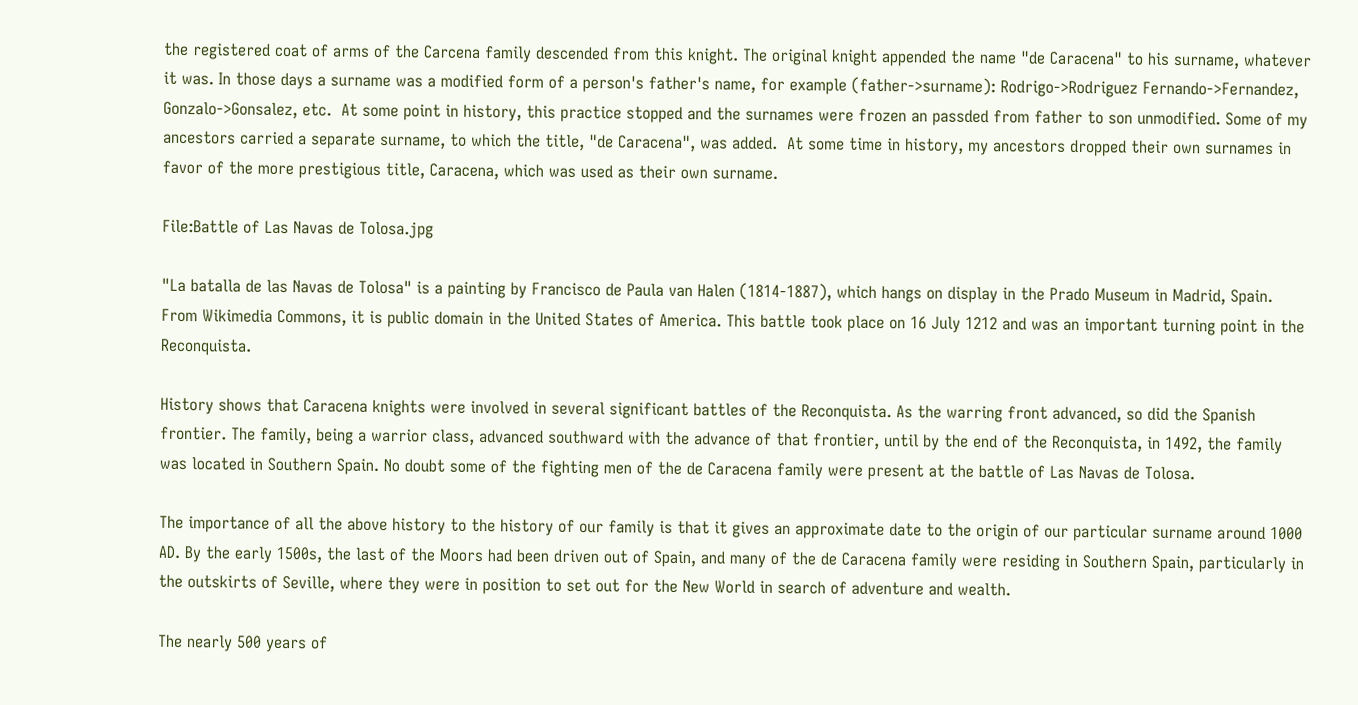the registered coat of arms of the Carcena family descended from this knight. The original knight appended the name "de Caracena" to his surname, whatever it was. In those days a surname was a modified form of a person's father's name, for example (father->surname): Rodrigo->Rodriguez Fernando->Fernandez,  Gonzalo->Gonsalez, etc.  At some point in history, this practice stopped and the surnames were frozen an passded from father to son unmodified. Some of my ancestors carried a separate surname, to which the title, "de Caracena", was added.  At some time in history, my ancestors dropped their own surnames in favor of the more prestigious title, Caracena, which was used as their own surname.

File:Battle of Las Navas de Tolosa.jpg

"La batalla de las Navas de Tolosa" is a painting by Francisco de Paula van Halen (1814-1887), which hangs on display in the Prado Museum in Madrid, Spain. From Wikimedia Commons, it is public domain in the United States of America. This battle took place on 16 July 1212 and was an important turning point in the Reconquista.

History shows that Caracena knights were involved in several significant battles of the Reconquista. As the warring front advanced, so did the Spanish frontier. The family, being a warrior class, advanced southward with the advance of that frontier, until by the end of the Reconquista, in 1492, the family was located in Southern Spain. No doubt some of the fighting men of the de Caracena family were present at the battle of Las Navas de Tolosa.

The importance of all the above history to the history of our family is that it gives an approximate date to the origin of our particular surname around 1000 AD. By the early 1500s, the last of the Moors had been driven out of Spain, and many of the de Caracena family were residing in Southern Spain, particularly in the outskirts of Seville, where they were in position to set out for the New World in search of adventure and wealth.

The nearly 500 years of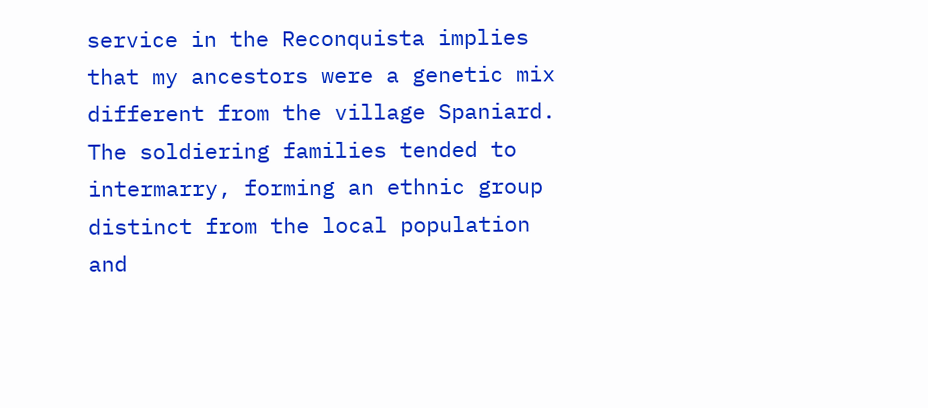service in the Reconquista implies that my ancestors were a genetic mix different from the village Spaniard. The soldiering families tended to intermarry, forming an ethnic group distinct from the local population and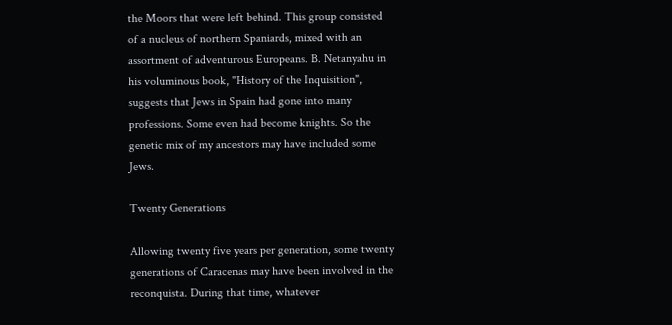the Moors that were left behind. This group consisted of a nucleus of northern Spaniards, mixed with an assortment of adventurous Europeans. B. Netanyahu in his voluminous book, "History of the Inquisition", suggests that Jews in Spain had gone into many professions. Some even had become knights. So the genetic mix of my ancestors may have included some Jews.

Twenty Generations

Allowing twenty five years per generation, some twenty generations of Caracenas may have been involved in the reconquista. During that time, whatever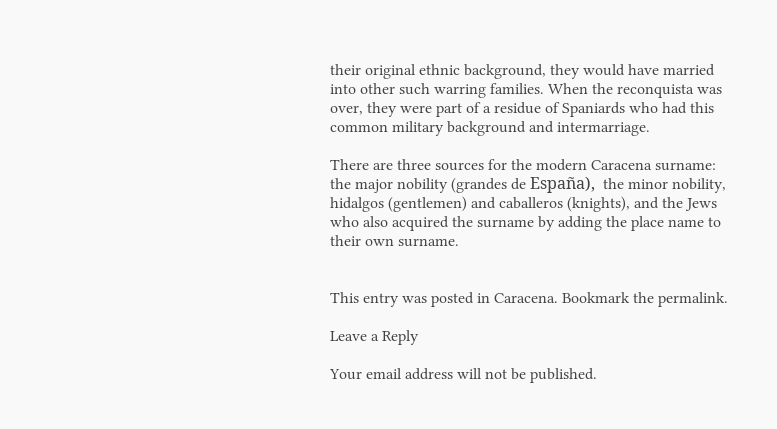their original ethnic background, they would have married into other such warring families. When the reconquista was over, they were part of a residue of Spaniards who had this common military background and intermarriage.

There are three sources for the modern Caracena surname: the major nobility (grandes de España),  the minor nobility, hidalgos (gentlemen) and caballeros (knights), and the Jews who also acquired the surname by adding the place name to their own surname.


This entry was posted in Caracena. Bookmark the permalink.

Leave a Reply

Your email address will not be published.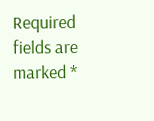Required fields are marked *